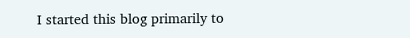I started this blog primarily to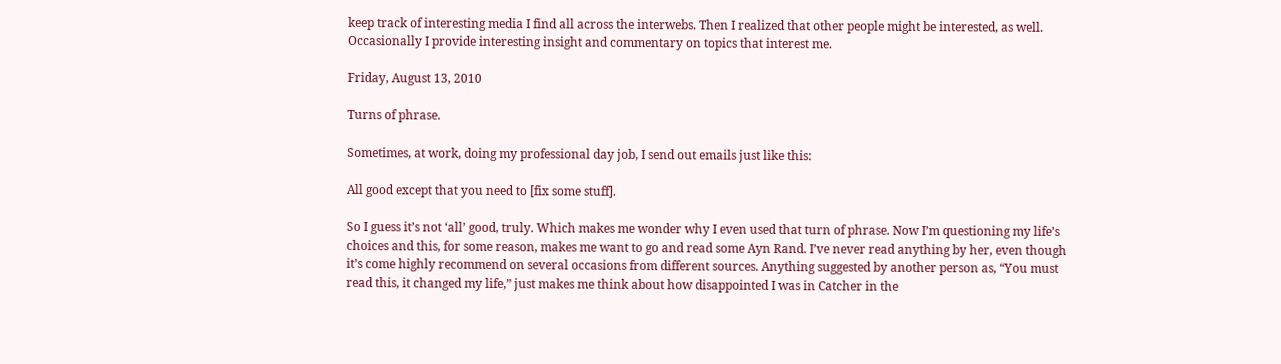keep track of interesting media I find all across the interwebs. Then I realized that other people might be interested, as well. Occasionally I provide interesting insight and commentary on topics that interest me.

Friday, August 13, 2010

Turns of phrase.

Sometimes, at work, doing my professional day job, I send out emails just like this:

All good except that you need to [fix some stuff].

So I guess it’s not ‘all’ good, truly. Which makes me wonder why I even used that turn of phrase. Now I’m questioning my life’s choices and this, for some reason, makes me want to go and read some Ayn Rand. I’ve never read anything by her, even though it’s come highly recommend on several occasions from different sources. Anything suggested by another person as, “You must read this, it changed my life,” just makes me think about how disappointed I was in Catcher in the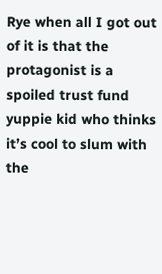Rye when all I got out of it is that the protagonist is a spoiled trust fund yuppie kid who thinks it’s cool to slum with the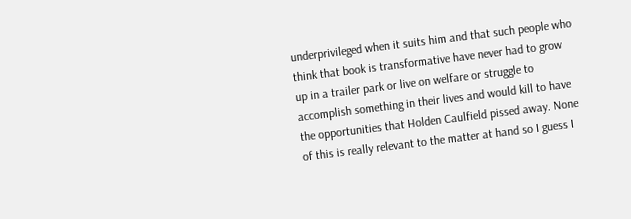underprivileged when it suits him and that such people who think that book is transformative have never had to grow up in a trailer park or live on welfare or struggle to accomplish something in their lives and would kill to have the opportunities that Holden Caulfield pissed away. None of this is really relevant to the matter at hand so I guess I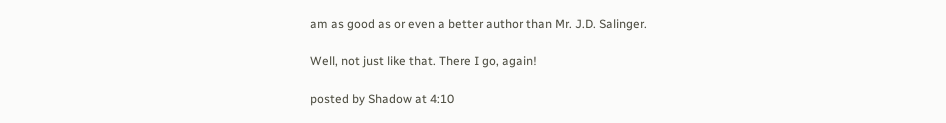am as good as or even a better author than Mr. J.D. Salinger.

Well, not just like that. There I go, again!

posted by Shadow at 4:10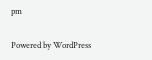pm

Powered by WordPress